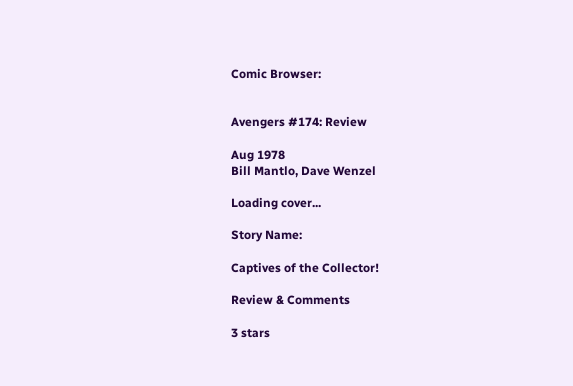Comic Browser:


Avengers #174: Review

Aug 1978
Bill Mantlo, Dave Wenzel

Loading cover...

Story Name:

Captives of the Collector!

Review & Comments

3 stars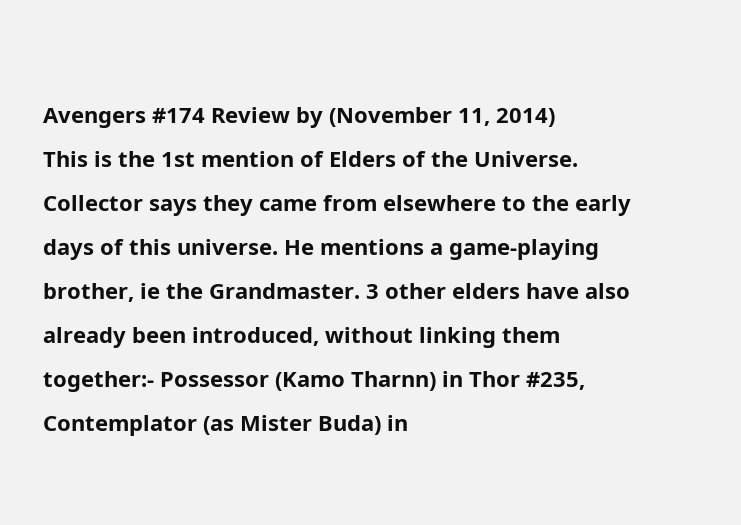Avengers #174 Review by (November 11, 2014)
This is the 1st mention of Elders of the Universe. Collector says they came from elsewhere to the early days of this universe. He mentions a game-playing brother, ie the Grandmaster. 3 other elders have also already been introduced, without linking them together:- Possessor (Kamo Tharnn) in Thor #235, Contemplator (as Mister Buda) in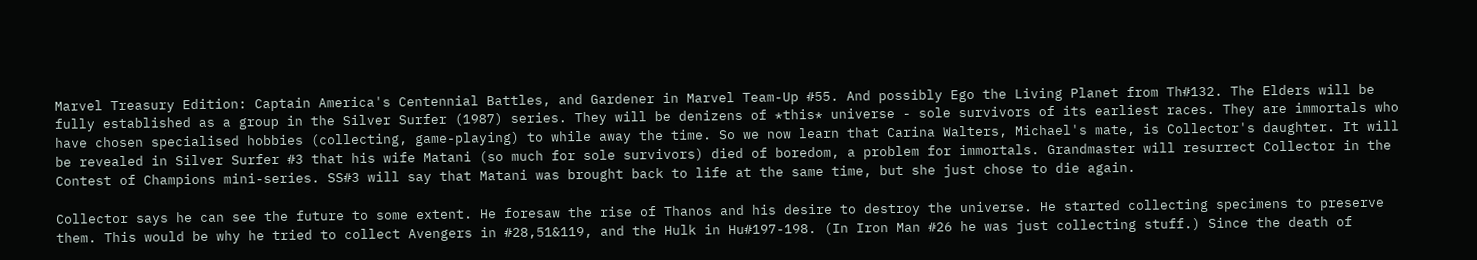Marvel Treasury Edition: Captain America's Centennial Battles, and Gardener in Marvel Team-Up #55. And possibly Ego the Living Planet from Th#132. The Elders will be fully established as a group in the Silver Surfer (1987) series. They will be denizens of *this* universe - sole survivors of its earliest races. They are immortals who have chosen specialised hobbies (collecting, game-playing) to while away the time. So we now learn that Carina Walters, Michael's mate, is Collector's daughter. It will be revealed in Silver Surfer #3 that his wife Matani (so much for sole survivors) died of boredom, a problem for immortals. Grandmaster will resurrect Collector in the Contest of Champions mini-series. SS#3 will say that Matani was brought back to life at the same time, but she just chose to die again.

Collector says he can see the future to some extent. He foresaw the rise of Thanos and his desire to destroy the universe. He started collecting specimens to preserve them. This would be why he tried to collect Avengers in #28,51&119, and the Hulk in Hu#197-198. (In Iron Man #26 he was just collecting stuff.) Since the death of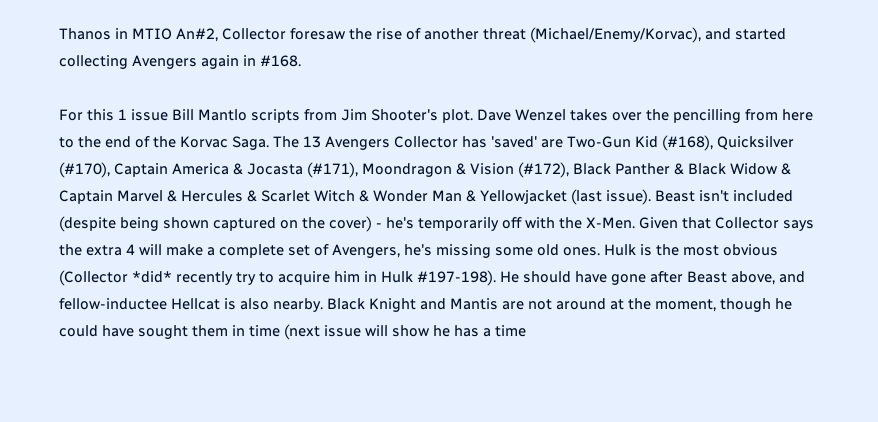Thanos in MTIO An#2, Collector foresaw the rise of another threat (Michael/Enemy/Korvac), and started collecting Avengers again in #168.

For this 1 issue Bill Mantlo scripts from Jim Shooter's plot. Dave Wenzel takes over the pencilling from here to the end of the Korvac Saga. The 13 Avengers Collector has 'saved' are Two-Gun Kid (#168), Quicksilver (#170), Captain America & Jocasta (#171), Moondragon & Vision (#172), Black Panther & Black Widow & Captain Marvel & Hercules & Scarlet Witch & Wonder Man & Yellowjacket (last issue). Beast isn't included (despite being shown captured on the cover) - he's temporarily off with the X-Men. Given that Collector says the extra 4 will make a complete set of Avengers, he's missing some old ones. Hulk is the most obvious (Collector *did* recently try to acquire him in Hulk #197-198). He should have gone after Beast above, and fellow-inductee Hellcat is also nearby. Black Knight and Mantis are not around at the moment, though he could have sought them in time (next issue will show he has a time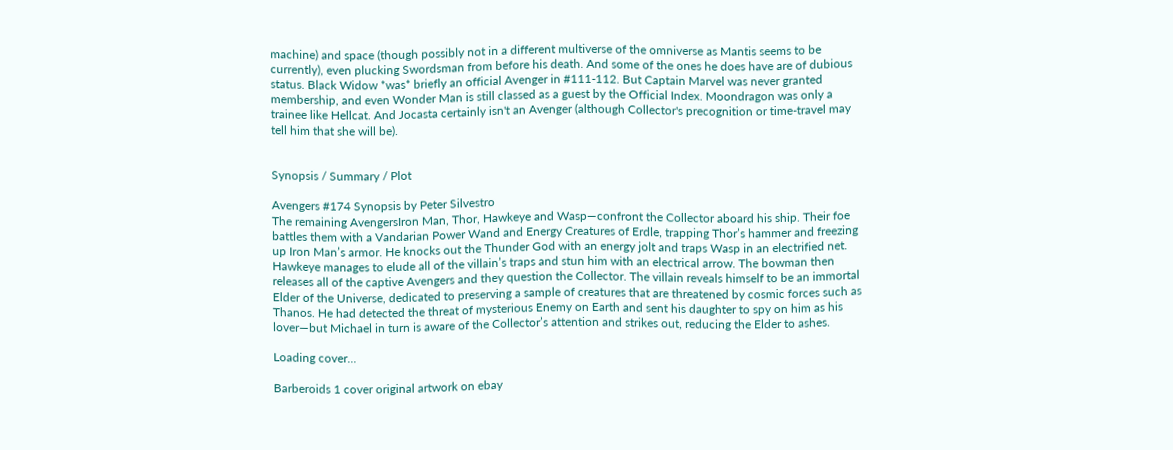machine) and space (though possibly not in a different multiverse of the omniverse as Mantis seems to be currently), even plucking Swordsman from before his death. And some of the ones he does have are of dubious status. Black Widow *was* briefly an official Avenger in #111-112. But Captain Marvel was never granted membership, and even Wonder Man is still classed as a guest by the Official Index. Moondragon was only a trainee like Hellcat. And Jocasta certainly isn't an Avenger (although Collector's precognition or time-travel may tell him that she will be).


Synopsis / Summary / Plot

Avengers #174 Synopsis by Peter Silvestro
The remaining AvengersIron Man, Thor, Hawkeye and Wasp—confront the Collector aboard his ship. Their foe battles them with a Vandarian Power Wand and Energy Creatures of Erdle, trapping Thor’s hammer and freezing up Iron Man’s armor. He knocks out the Thunder God with an energy jolt and traps Wasp in an electrified net. Hawkeye manages to elude all of the villain’s traps and stun him with an electrical arrow. The bowman then releases all of the captive Avengers and they question the Collector. The villain reveals himself to be an immortal Elder of the Universe, dedicated to preserving a sample of creatures that are threatened by cosmic forces such as Thanos. He had detected the threat of mysterious Enemy on Earth and sent his daughter to spy on him as his lover—but Michael in turn is aware of the Collector’s attention and strikes out, reducing the Elder to ashes.

Loading cover...

Barberoids 1 cover original artwork on ebay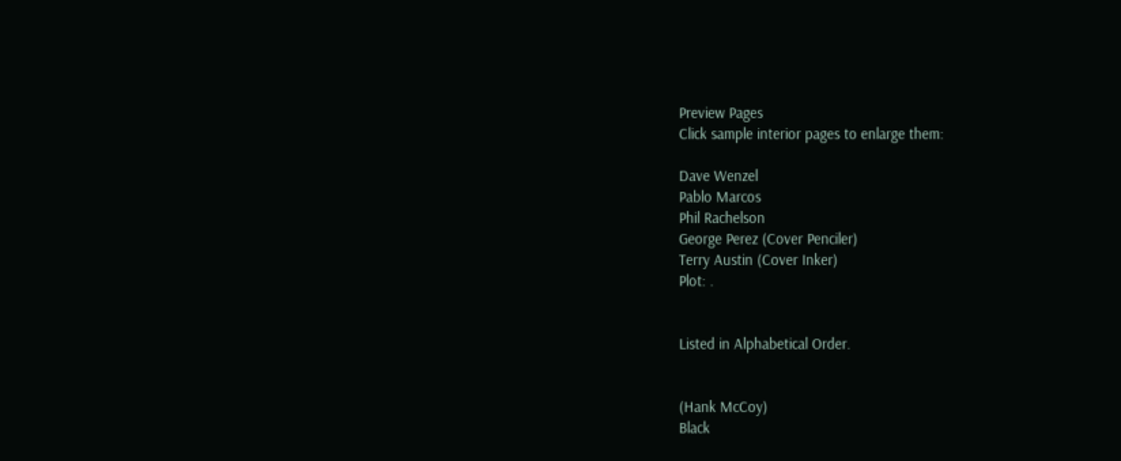Preview Pages
Click sample interior pages to enlarge them:

Dave Wenzel
Pablo Marcos
Phil Rachelson
George Perez (Cover Penciler)
Terry Austin (Cover Inker)
Plot: .


Listed in Alphabetical Order.


(Hank McCoy)
Black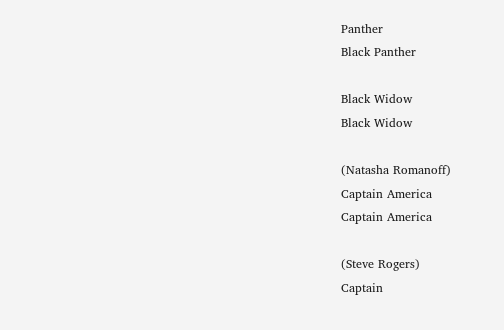Panther
Black Panther

Black Widow
Black Widow

(Natasha Romanoff)
Captain America
Captain America

(Steve Rogers)
Captain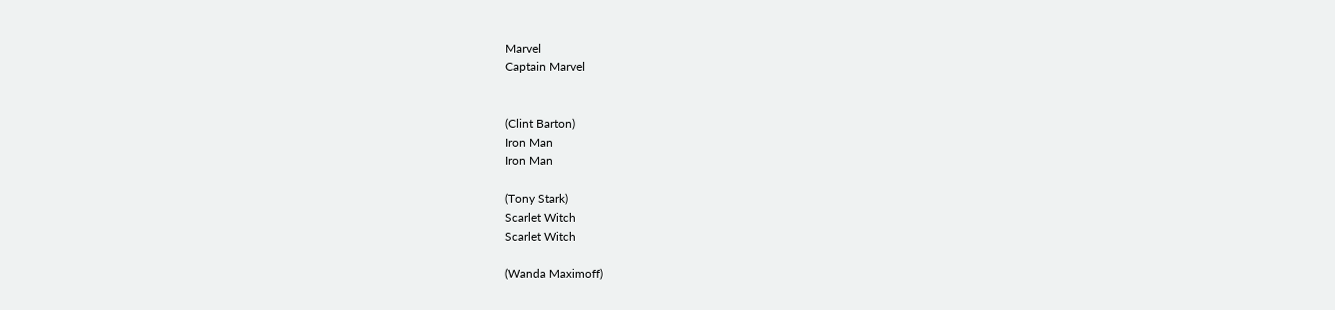Marvel
Captain Marvel


(Clint Barton)
Iron Man
Iron Man

(Tony Stark)
Scarlet Witch
Scarlet Witch

(Wanda Maximoff)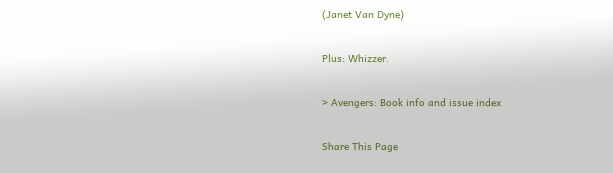(Janet Van Dyne)

Plus: Whizzer.

> Avengers: Book info and issue index

Share This Page